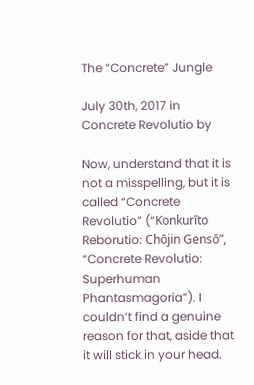The “Concrete” Jungle

July 30th, 2017 in Concrete Revolutio by

Now, understand that it is not a misspelling, but it is called “Concrete Revolutio” (“Konkurīto Reborutio: Chōjin Gensō”, “Concrete Revolutio: Superhuman Phantasmagoria”). I couldn’t find a genuine reason for that, aside that it will stick in your head.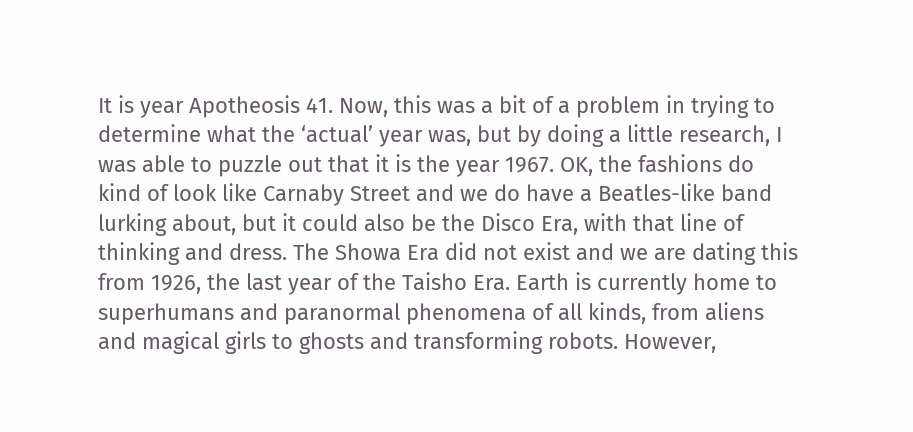It is year Apotheosis 41. Now, this was a bit of a problem in trying to determine what the ‘actual’ year was, but by doing a little research, I was able to puzzle out that it is the year 1967. OK, the fashions do kind of look like Carnaby Street and we do have a Beatles-like band lurking about, but it could also be the Disco Era, with that line of thinking and dress. The Showa Era did not exist and we are dating this from 1926, the last year of the Taisho Era. Earth is currently home to superhumans and paranormal phenomena of all kinds, from aliens and magical girls to ghosts and transforming robots. However,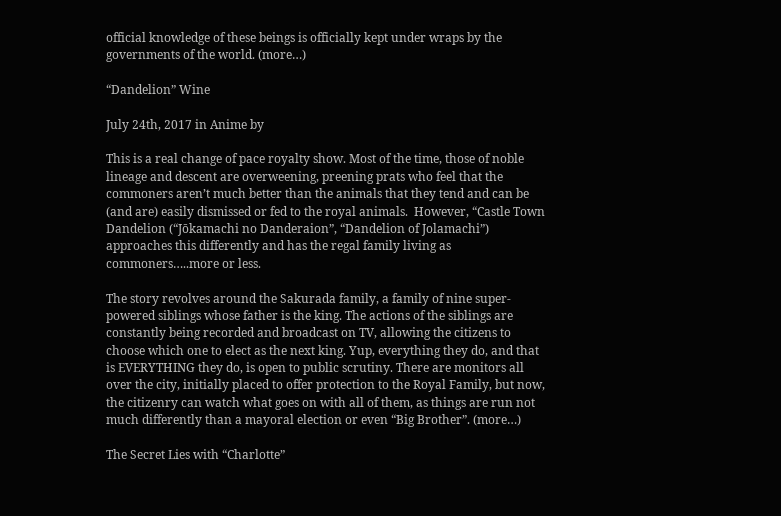official knowledge of these beings is officially kept under wraps by the governments of the world. (more…)

“Dandelion” Wine

July 24th, 2017 in Anime by

This is a real change of pace royalty show. Most of the time, those of noble lineage and descent are overweening, preening prats who feel that the commoners aren’t much better than the animals that they tend and can be (and are) easily dismissed or fed to the royal animals.  However, “Castle Town Dandelion (“Jōkamachi no Danderaion”, “Dandelion of Jolamachi”) approaches this differently and has the regal family living as commoners…..more or less.

The story revolves around the Sakurada family, a family of nine super-powered siblings whose father is the king. The actions of the siblings are constantly being recorded and broadcast on TV, allowing the citizens to choose which one to elect as the next king. Yup, everything they do, and that is EVERYTHING they do, is open to public scrutiny. There are monitors all over the city, initially placed to offer protection to the Royal Family, but now, the citizenry can watch what goes on with all of them, as things are run not much differently than a mayoral election or even “Big Brother”. (more…)

The Secret Lies with “Charlotte”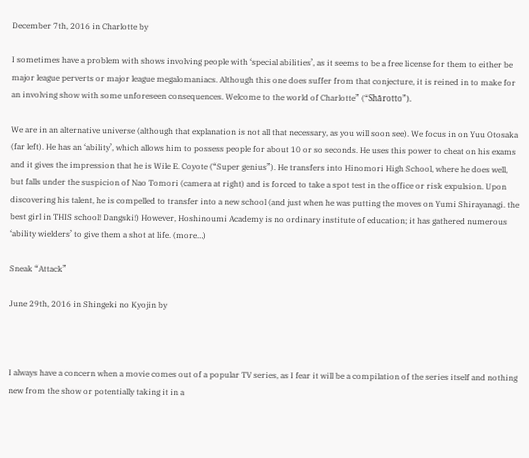December 7th, 2016 in Charlotte by

I sometimes have a problem with shows involving people with ‘special abilities’, as it seems to be a free license for them to either be major league perverts or major league megalomaniacs. Although this one does suffer from that conjecture, it is reined in to make for an involving show with some unforeseen consequences. Welcome to the world of Charlotte” (“Shārotto”).

We are in an alternative universe (although that explanation is not all that necessary, as you will soon see). We focus in on Yuu Otosaka (far left). He has an ‘ability’, which allows him to possess people for about 10 or so seconds. He uses this power to cheat on his exams and it gives the impression that he is Wile E. Coyote (“Super genius”). He transfers into Hinomori High School, where he does well, but falls under the suspicion of Nao Tomori (camera at right) and is forced to take a spot test in the office or risk expulsion. Upon discovering his talent, he is compelled to transfer into a new school (and just when he was putting the moves on Yumi Shirayanagi. the best girl in THIS school! Dangski!) However, Hoshinoumi Academy is no ordinary institute of education; it has gathered numerous ‘ability wielders’ to give them a shot at life. (more…)

Sneak “Attack”

June 29th, 2016 in Shingeki no Kyojin by



I always have a concern when a movie comes out of a popular TV series, as I fear it will be a compilation of the series itself and nothing new from the show or potentially taking it in a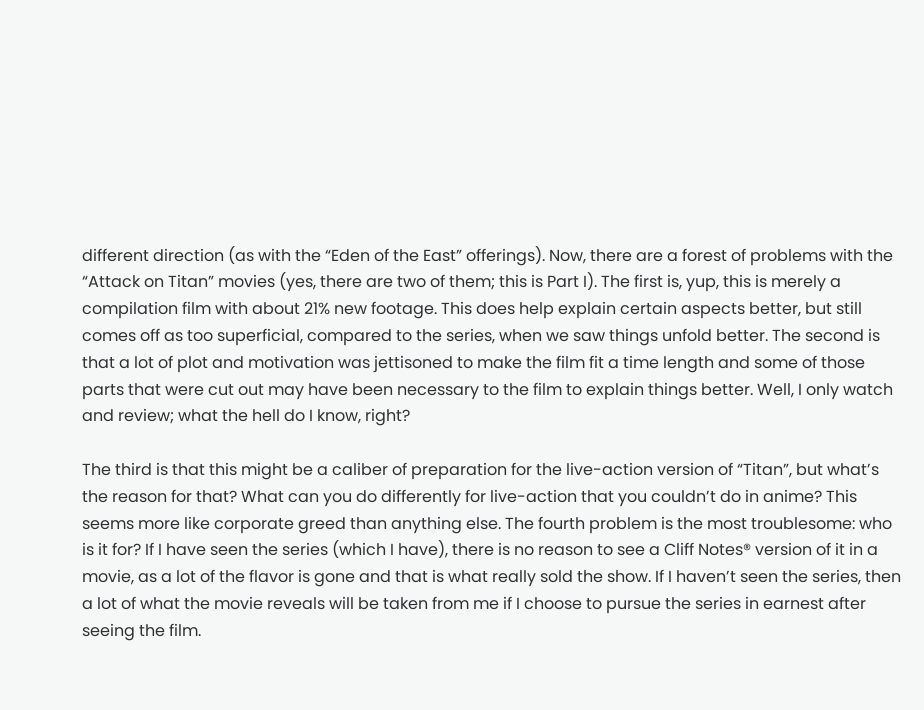different direction (as with the “Eden of the East” offerings). Now, there are a forest of problems with the “Attack on Titan” movies (yes, there are two of them; this is Part I). The first is, yup, this is merely a compilation film with about 21% new footage. This does help explain certain aspects better, but still comes off as too superficial, compared to the series, when we saw things unfold better. The second is that a lot of plot and motivation was jettisoned to make the film fit a time length and some of those parts that were cut out may have been necessary to the film to explain things better. Well, I only watch and review; what the hell do I know, right?

The third is that this might be a caliber of preparation for the live-action version of “Titan”, but what’s the reason for that? What can you do differently for live-action that you couldn’t do in anime? This seems more like corporate greed than anything else. The fourth problem is the most troublesome: who is it for? If I have seen the series (which I have), there is no reason to see a Cliff Notes® version of it in a movie, as a lot of the flavor is gone and that is what really sold the show. If I haven’t seen the series, then a lot of what the movie reveals will be taken from me if I choose to pursue the series in earnest after seeing the film.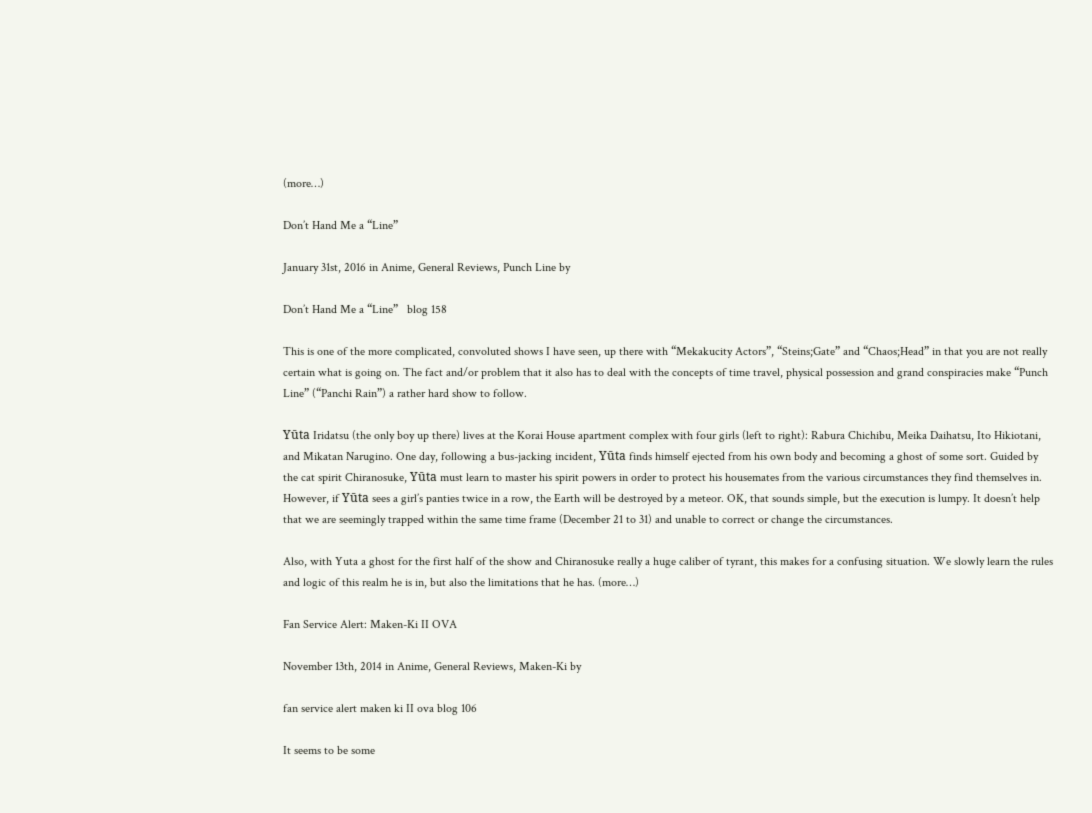(more…)

Don’t Hand Me a “Line”

January 31st, 2016 in Anime, General Reviews, Punch Line by

Don’t Hand Me a “Line”   blog 158

This is one of the more complicated, convoluted shows I have seen, up there with “Mekakucity Actors”, “Steins;Gate” and “Chaos;Head” in that you are not really certain what is going on. The fact and/or problem that it also has to deal with the concepts of time travel, physical possession and grand conspiracies make “Punch Line” (“Panchi Rain”) a rather hard show to follow.

Yūta Iridatsu (the only boy up there) lives at the Korai House apartment complex with four girls (left to right): Rabura Chichibu, Meika Daihatsu, Ito Hikiotani, and Mikatan Narugino. One day, following a bus-jacking incident, Yūta finds himself ejected from his own body and becoming a ghost of some sort. Guided by the cat spirit Chiranosuke, Yūta must learn to master his spirit powers in order to protect his housemates from the various circumstances they find themselves in. However, if Yūta sees a girl’s panties twice in a row, the Earth will be destroyed by a meteor. OK, that sounds simple, but the execution is lumpy. It doesn’t help that we are seemingly trapped within the same time frame (December 21 to 31) and unable to correct or change the circumstances.

Also, with Yuta a ghost for the first half of the show and Chiranosuke really a huge caliber of tyrant, this makes for a confusing situation. We slowly learn the rules and logic of this realm he is in, but also the limitations that he has. (more…)

Fan Service Alert: Maken-Ki II OVA

November 13th, 2014 in Anime, General Reviews, Maken-Ki by

fan service alert maken ki II ova blog 106

It seems to be some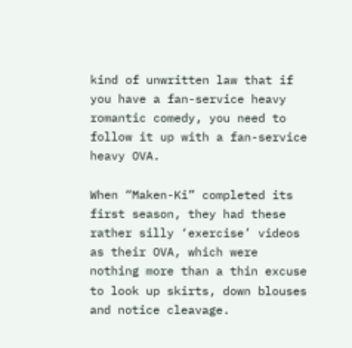kind of unwritten law that if you have a fan-service heavy romantic comedy, you need to follow it up with a fan-service heavy OVA.

When “Maken-Ki” completed its first season, they had these rather silly ‘exercise’ videos as their OVA, which were nothing more than a thin excuse to look up skirts, down blouses and notice cleavage.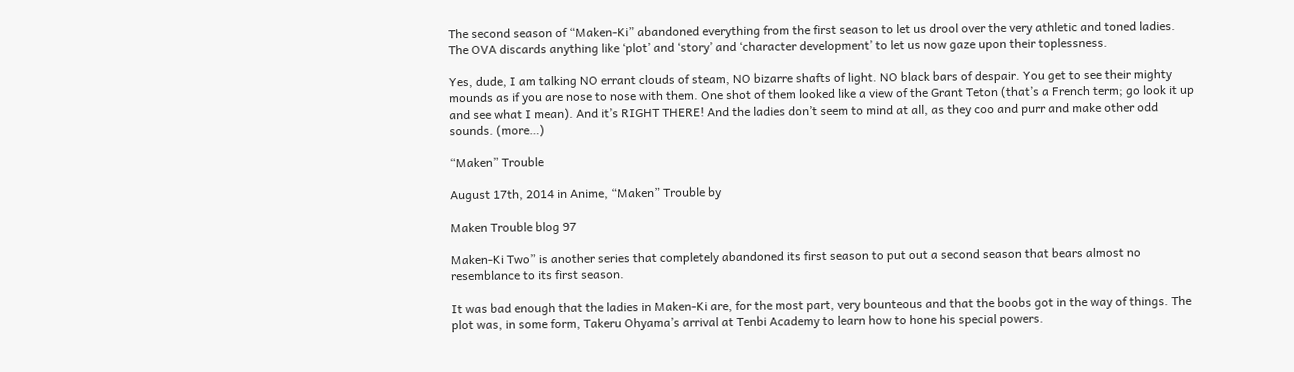The second season of “Maken-Ki” abandoned everything from the first season to let us drool over the very athletic and toned ladies. The OVA discards anything like ‘plot’ and ‘story’ and ‘character development’ to let us now gaze upon their toplessness.

Yes, dude, I am talking NO errant clouds of steam, NO bizarre shafts of light. NO black bars of despair. You get to see their mighty mounds as if you are nose to nose with them. One shot of them looked like a view of the Grant Teton (that’s a French term; go look it up and see what I mean). And it’s RIGHT THERE! And the ladies don’t seem to mind at all, as they coo and purr and make other odd sounds. (more…)

“Maken” Trouble

August 17th, 2014 in Anime, “Maken” Trouble by

Maken Trouble blog 97

Maken-Ki Two” is another series that completely abandoned its first season to put out a second season that bears almost no resemblance to its first season.

It was bad enough that the ladies in Maken-Ki are, for the most part, very bounteous and that the boobs got in the way of things. The plot was, in some form, Takeru Ohyama’s arrival at Tenbi Academy to learn how to hone his special powers.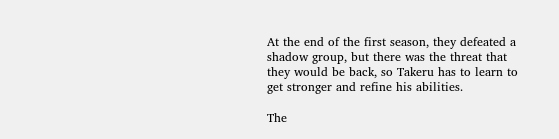At the end of the first season, they defeated a shadow group, but there was the threat that they would be back, so Takeru has to learn to get stronger and refine his abilities.

The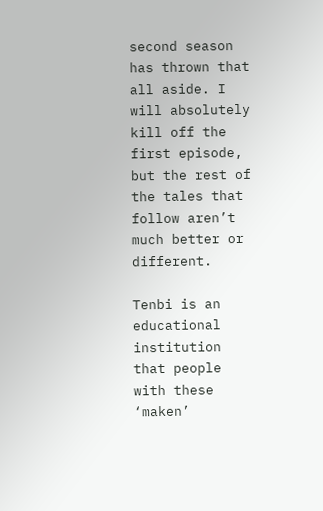second season has thrown that all aside. I will absolutely kill off the first episode, but the rest of the tales that follow aren’t much better or different.

Tenbi is an educational institution that people with these ‘maken’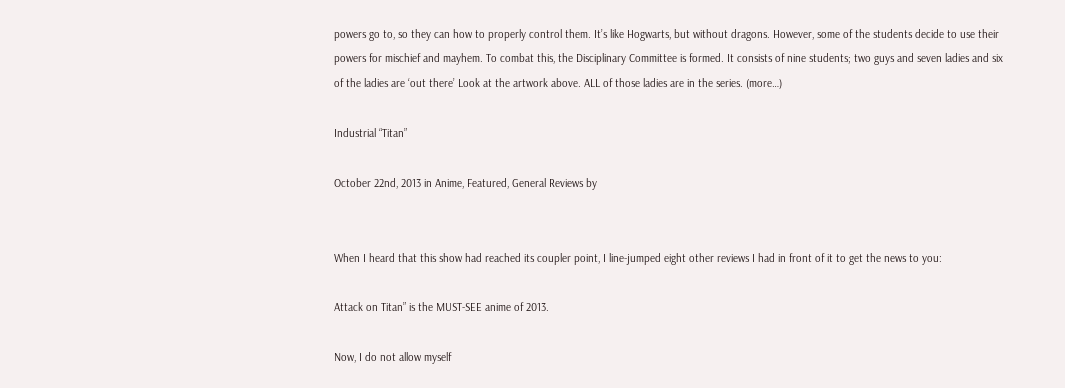powers go to, so they can how to properly control them. It’s like Hogwarts, but without dragons. However, some of the students decide to use their powers for mischief and mayhem. To combat this, the Disciplinary Committee is formed. It consists of nine students; two guys and seven ladies and six of the ladies are ‘out there’ Look at the artwork above. ALL of those ladies are in the series. (more…)

Industrial “Titan”

October 22nd, 2013 in Anime, Featured, General Reviews by


When I heard that this show had reached its coupler point, I line-jumped eight other reviews I had in front of it to get the news to you:

Attack on Titan” is the MUST-SEE anime of 2013.

Now, I do not allow myself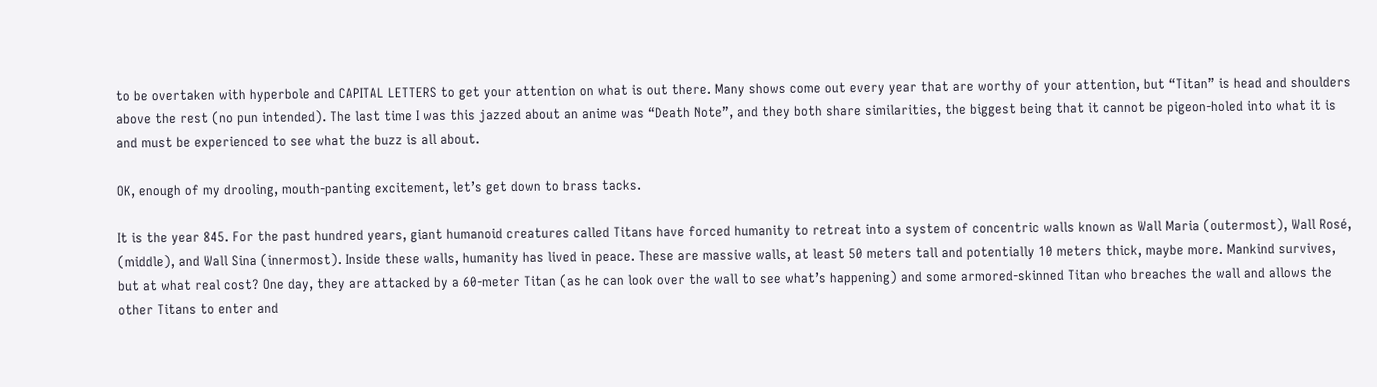to be overtaken with hyperbole and CAPITAL LETTERS to get your attention on what is out there. Many shows come out every year that are worthy of your attention, but “Titan” is head and shoulders above the rest (no pun intended). The last time I was this jazzed about an anime was “Death Note”, and they both share similarities, the biggest being that it cannot be pigeon-holed into what it is and must be experienced to see what the buzz is all about.

OK, enough of my drooling, mouth-panting excitement, let’s get down to brass tacks.

It is the year 845. For the past hundred years, giant humanoid creatures called Titans have forced humanity to retreat into a system of concentric walls known as Wall Maria (outermost), Wall Rosé, (middle), and Wall Sina (innermost). Inside these walls, humanity has lived in peace. These are massive walls, at least 50 meters tall and potentially 10 meters thick, maybe more. Mankind survives, but at what real cost? One day, they are attacked by a 60-meter Titan (as he can look over the wall to see what’s happening) and some armored-skinned Titan who breaches the wall and allows the other Titans to enter and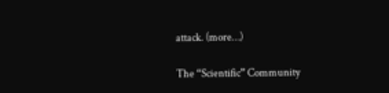attack. (more…)

The “Scientific” Community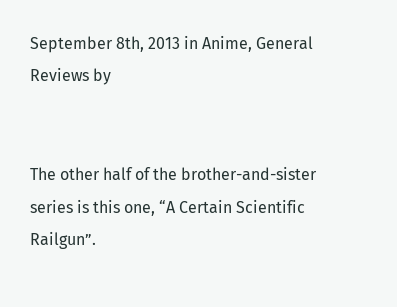September 8th, 2013 in Anime, General Reviews by


The other half of the brother-and-sister series is this one, “A Certain Scientific Railgun”.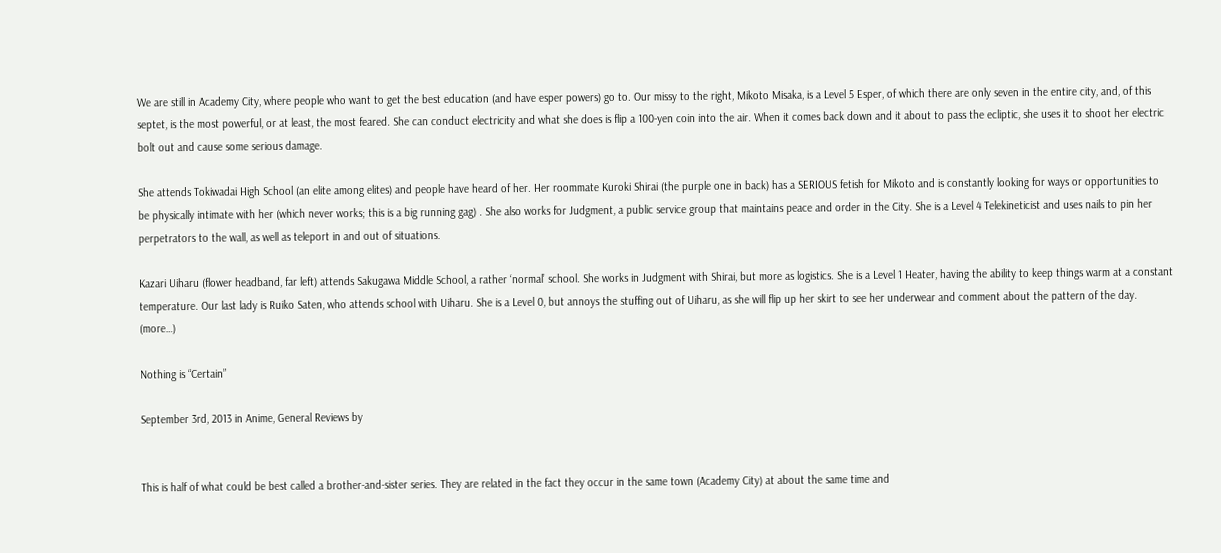We are still in Academy City, where people who want to get the best education (and have esper powers) go to. Our missy to the right, Mikoto Misaka, is a Level 5 Esper, of which there are only seven in the entire city, and, of this septet, is the most powerful, or at least, the most feared. She can conduct electricity and what she does is flip a 100-yen coin into the air. When it comes back down and it about to pass the ecliptic, she uses it to shoot her electric bolt out and cause some serious damage.

She attends Tokiwadai High School (an elite among elites) and people have heard of her. Her roommate Kuroki Shirai (the purple one in back) has a SERIOUS fetish for Mikoto and is constantly looking for ways or opportunities to be physically intimate with her (which never works; this is a big running gag) . She also works for Judgment, a public service group that maintains peace and order in the City. She is a Level 4 Telekineticist and uses nails to pin her perpetrators to the wall, as well as teleport in and out of situations.

Kazari Uiharu (flower headband, far left) attends Sakugawa Middle School, a rather ‘normal’ school. She works in Judgment with Shirai, but more as logistics. She is a Level 1 Heater, having the ability to keep things warm at a constant temperature. Our last lady is Ruiko Saten, who attends school with Uiharu. She is a Level 0, but annoys the stuffing out of Uiharu, as she will flip up her skirt to see her underwear and comment about the pattern of the day. (more…)

Nothing is “Certain”

September 3rd, 2013 in Anime, General Reviews by


This is half of what could be best called a brother-and-sister series. They are related in the fact they occur in the same town (Academy City) at about the same time and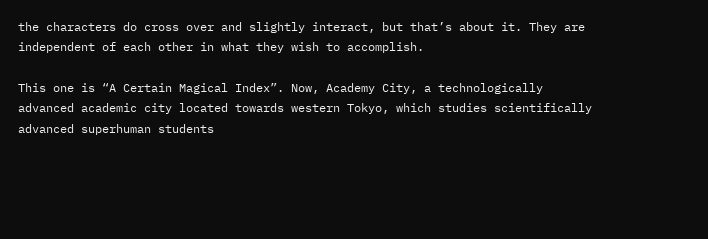the characters do cross over and slightly interact, but that’s about it. They are independent of each other in what they wish to accomplish.

This one is “A Certain Magical Index”. Now, Academy City, a technologically advanced academic city located towards western Tokyo, which studies scientifically advanced superhuman students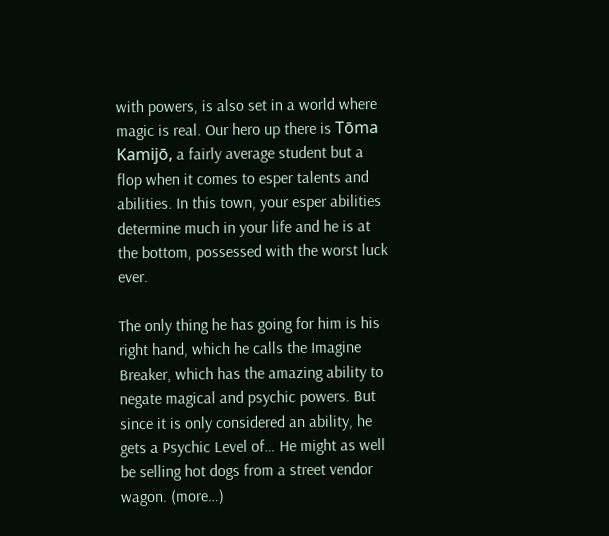with powers, is also set in a world where magic is real. Our hero up there is Tōma Kamijō, a fairly average student but a flop when it comes to esper talents and abilities. In this town, your esper abilities determine much in your life and he is at the bottom, possessed with the worst luck ever.

The only thing he has going for him is his right hand, which he calls the Imagine Breaker, which has the amazing ability to negate magical and psychic powers. But since it is only considered an ability, he gets a Psychic Level of… He might as well be selling hot dogs from a street vendor wagon. (more…)